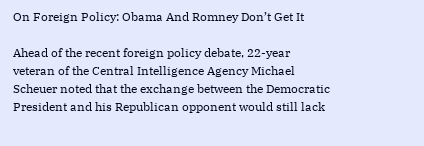On Foreign Policy: Obama And Romney Don’t Get It

Ahead of the recent foreign policy debate, 22-year veteran of the Central Intelligence Agency Michael Scheuer noted that the exchange between the Democratic President and his Republican opponent would still lack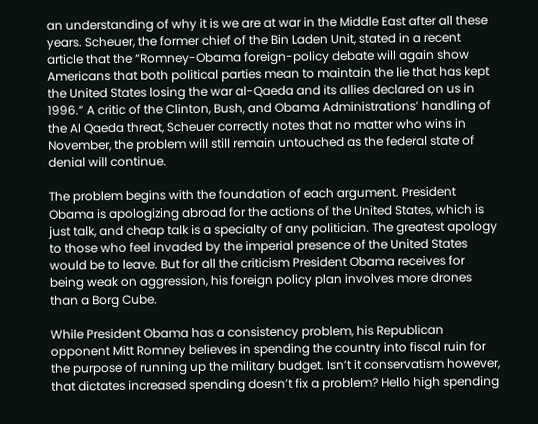an understanding of why it is we are at war in the Middle East after all these years. Scheuer, the former chief of the Bin Laden Unit, stated in a recent article that the “Romney-Obama foreign-policy debate will again show Americans that both political parties mean to maintain the lie that has kept the United States losing the war al-Qaeda and its allies declared on us in 1996.” A critic of the Clinton, Bush, and Obama Administrations’ handling of the Al Qaeda threat, Scheuer correctly notes that no matter who wins in November, the problem will still remain untouched as the federal state of denial will continue.

The problem begins with the foundation of each argument. President Obama is apologizing abroad for the actions of the United States, which is just talk, and cheap talk is a specialty of any politician. The greatest apology to those who feel invaded by the imperial presence of the United States would be to leave. But for all the criticism President Obama receives for being weak on aggression, his foreign policy plan involves more drones than a Borg Cube.

While President Obama has a consistency problem, his Republican opponent Mitt Romney believes in spending the country into fiscal ruin for the purpose of running up the military budget. Isn’t it conservatism however, that dictates increased spending doesn’t fix a problem? Hello high spending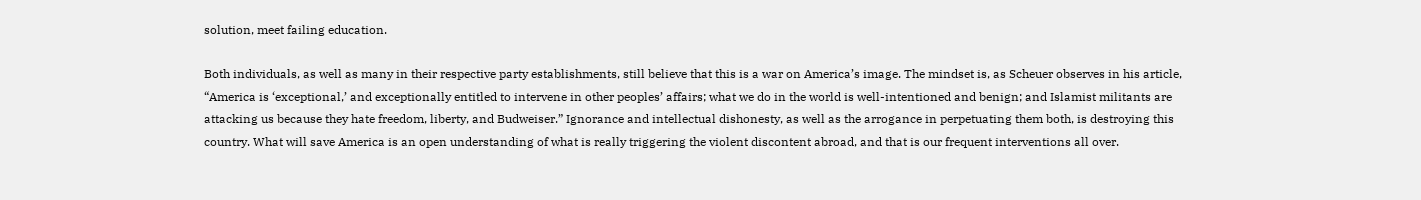solution, meet failing education.

Both individuals, as well as many in their respective party establishments, still believe that this is a war on America’s image. The mindset is, as Scheuer observes in his article, “America is ‘exceptional,’ and exceptionally entitled to intervene in other peoples’ affairs; what we do in the world is well-intentioned and benign; and Islamist militants are attacking us because they hate freedom, liberty, and Budweiser.” Ignorance and intellectual dishonesty, as well as the arrogance in perpetuating them both, is destroying this country. What will save America is an open understanding of what is really triggering the violent discontent abroad, and that is our frequent interventions all over.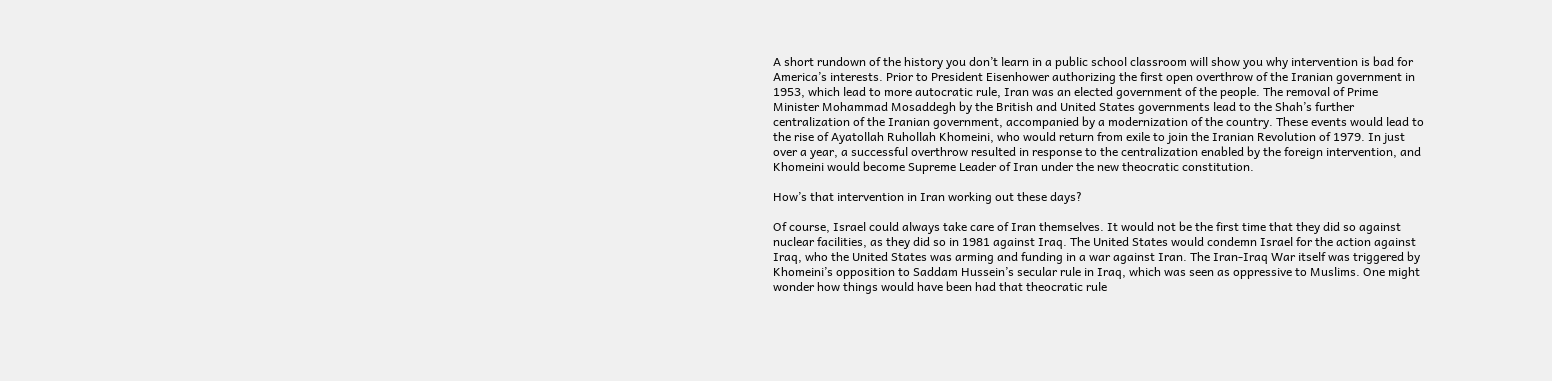A short rundown of the history you don’t learn in a public school classroom will show you why intervention is bad for America’s interests. Prior to President Eisenhower authorizing the first open overthrow of the Iranian government in 1953, which lead to more autocratic rule, Iran was an elected government of the people. The removal of Prime Minister Mohammad Mosaddegh by the British and United States governments lead to the Shah’s further centralization of the Iranian government, accompanied by a modernization of the country. These events would lead to the rise of Ayatollah Ruhollah Khomeini, who would return from exile to join the Iranian Revolution of 1979. In just over a year, a successful overthrow resulted in response to the centralization enabled by the foreign intervention, and Khomeini would become Supreme Leader of Iran under the new theocratic constitution.

How’s that intervention in Iran working out these days?

Of course, Israel could always take care of Iran themselves. It would not be the first time that they did so against nuclear facilities, as they did so in 1981 against Iraq. The United States would condemn Israel for the action against Iraq, who the United States was arming and funding in a war against Iran. The Iran-Iraq War itself was triggered by Khomeini’s opposition to Saddam Hussein’s secular rule in Iraq, which was seen as oppressive to Muslims. One might wonder how things would have been had that theocratic rule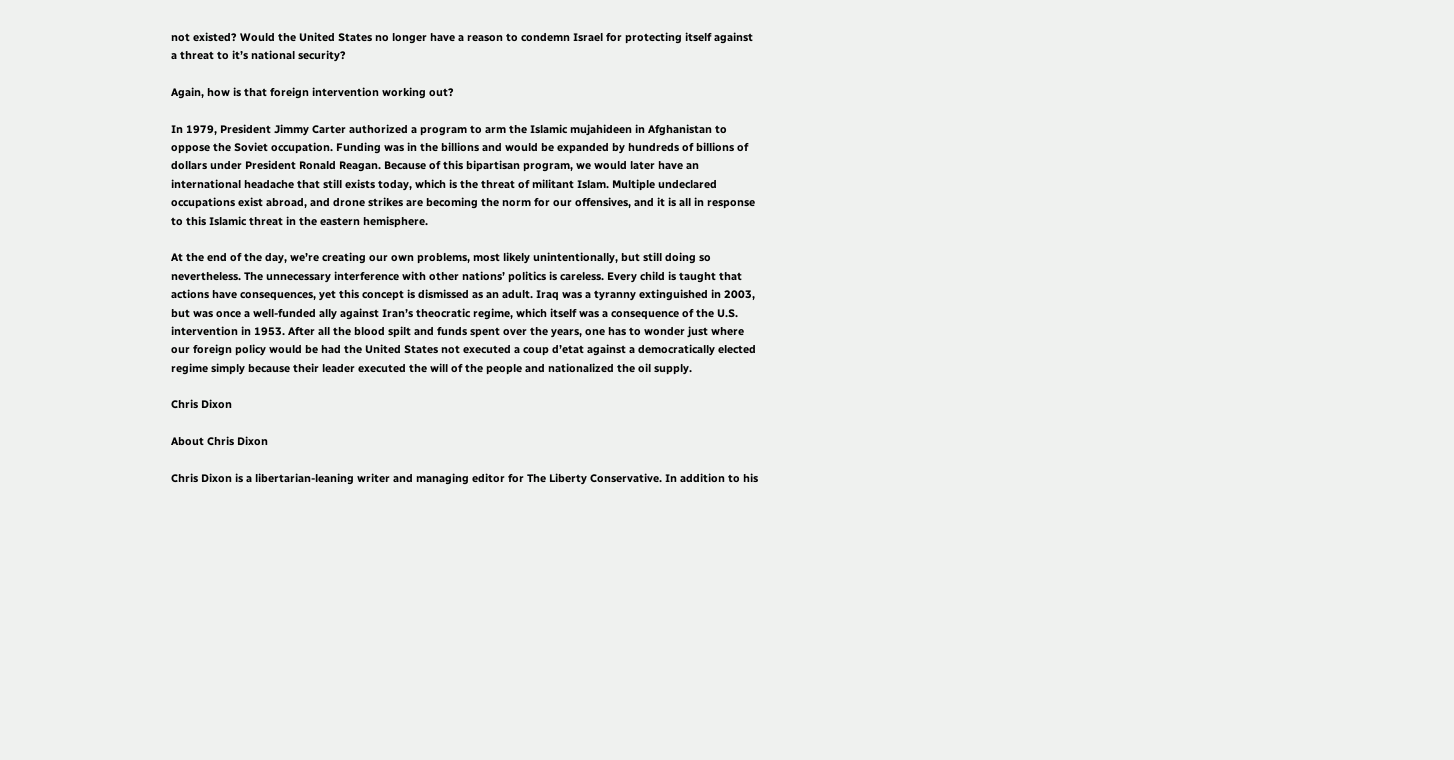not existed? Would the United States no longer have a reason to condemn Israel for protecting itself against a threat to it’s national security?

Again, how is that foreign intervention working out?

In 1979, President Jimmy Carter authorized a program to arm the Islamic mujahideen in Afghanistan to oppose the Soviet occupation. Funding was in the billions and would be expanded by hundreds of billions of dollars under President Ronald Reagan. Because of this bipartisan program, we would later have an international headache that still exists today, which is the threat of militant Islam. Multiple undeclared occupations exist abroad, and drone strikes are becoming the norm for our offensives, and it is all in response to this Islamic threat in the eastern hemisphere.

At the end of the day, we’re creating our own problems, most likely unintentionally, but still doing so nevertheless. The unnecessary interference with other nations’ politics is careless. Every child is taught that actions have consequences, yet this concept is dismissed as an adult. Iraq was a tyranny extinguished in 2003, but was once a well-funded ally against Iran’s theocratic regime, which itself was a consequence of the U.S. intervention in 1953. After all the blood spilt and funds spent over the years, one has to wonder just where our foreign policy would be had the United States not executed a coup d’etat against a democratically elected regime simply because their leader executed the will of the people and nationalized the oil supply.

Chris Dixon

About Chris Dixon

Chris Dixon is a libertarian-leaning writer and managing editor for The Liberty Conservative. In addition to his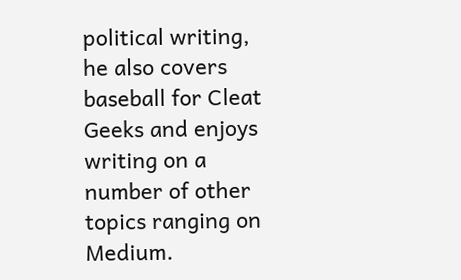political writing, he also covers baseball for Cleat Geeks and enjoys writing on a number of other topics ranging on Medium.